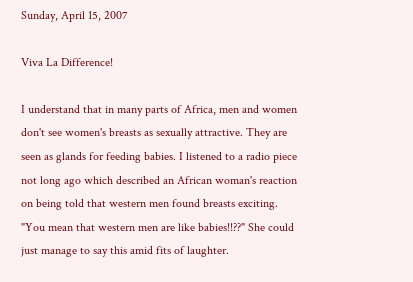Sunday, April 15, 2007

Viva La Difference!

I understand that in many parts of Africa, men and women don't see women's breasts as sexually attractive. They are seen as glands for feeding babies. I listened to a radio piece not long ago which described an African woman's reaction on being told that western men found breasts exciting. "You mean that western men are like babies!!??" She could just manage to say this amid fits of laughter.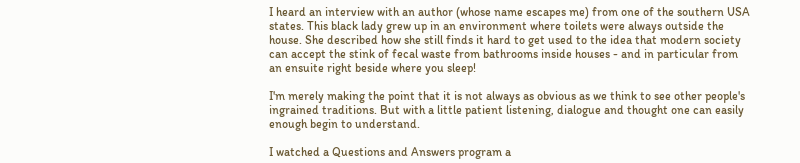I heard an interview with an author (whose name escapes me) from one of the southern USA states. This black lady grew up in an environment where toilets were always outside the house. She described how she still finds it hard to get used to the idea that modern society can accept the stink of fecal waste from bathrooms inside houses - and in particular from an ensuite right beside where you sleep!

I'm merely making the point that it is not always as obvious as we think to see other people's ingrained traditions. But with a little patient listening, dialogue and thought one can easily enough begin to understand.

I watched a Questions and Answers program a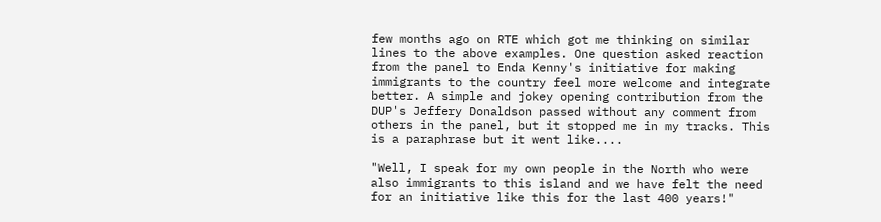few months ago on RTE which got me thinking on similar lines to the above examples. One question asked reaction from the panel to Enda Kenny's initiative for making immigrants to the country feel more welcome and integrate better. A simple and jokey opening contribution from the DUP's Jeffery Donaldson passed without any comment from others in the panel, but it stopped me in my tracks. This is a paraphrase but it went like....

"Well, I speak for my own people in the North who were also immigrants to this island and we have felt the need for an initiative like this for the last 400 years!"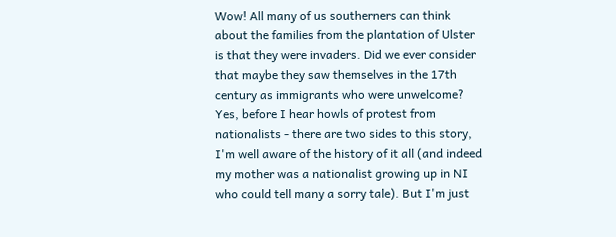Wow! All many of us southerners can think about the families from the plantation of Ulster is that they were invaders. Did we ever consider that maybe they saw themselves in the 17th century as immigrants who were unwelcome? Yes, before I hear howls of protest from nationalists - there are two sides to this story, I'm well aware of the history of it all (and indeed my mother was a nationalist growing up in NI who could tell many a sorry tale). But I'm just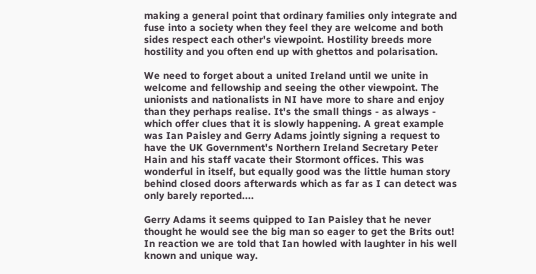making a general point that ordinary families only integrate and fuse into a society when they feel they are welcome and both sides respect each other's viewpoint. Hostility breeds more hostility and you often end up with ghettos and polarisation.

We need to forget about a united Ireland until we unite in welcome and fellowship and seeing the other viewpoint. The unionists and nationalists in NI have more to share and enjoy than they perhaps realise. It's the small things - as always - which offer clues that it is slowly happening. A great example was Ian Paisley and Gerry Adams jointly signing a request to have the UK Government's Northern Ireland Secretary Peter Hain and his staff vacate their Stormont offices. This was wonderful in itself, but equally good was the little human story behind closed doors afterwards which as far as I can detect was only barely reported....

Gerry Adams it seems quipped to Ian Paisley that he never thought he would see the big man so eager to get the Brits out! In reaction we are told that Ian howled with laughter in his well known and unique way.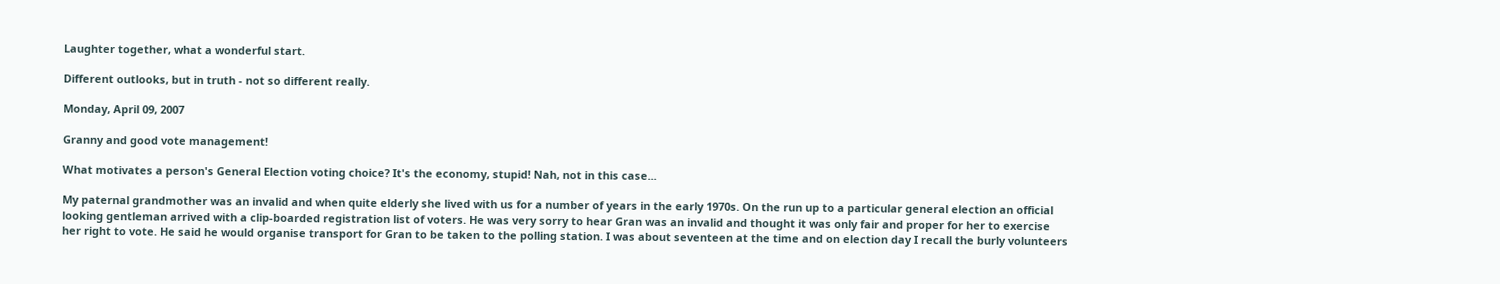Laughter together, what a wonderful start.

Different outlooks, but in truth - not so different really.

Monday, April 09, 2007

Granny and good vote management!

What motivates a person's General Election voting choice? It's the economy, stupid! Nah, not in this case...

My paternal grandmother was an invalid and when quite elderly she lived with us for a number of years in the early 1970s. On the run up to a particular general election an official looking gentleman arrived with a clip-boarded registration list of voters. He was very sorry to hear Gran was an invalid and thought it was only fair and proper for her to exercise her right to vote. He said he would organise transport for Gran to be taken to the polling station. I was about seventeen at the time and on election day I recall the burly volunteers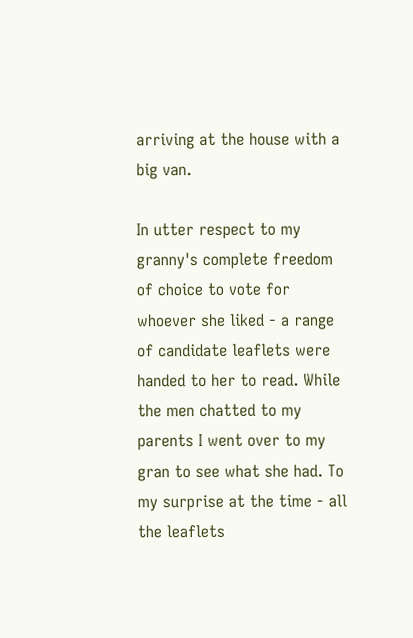arriving at the house with a big van.

In utter respect to my granny's complete freedom of choice to vote for whoever she liked - a range of candidate leaflets were handed to her to read. While the men chatted to my parents I went over to my gran to see what she had. To my surprise at the time - all the leaflets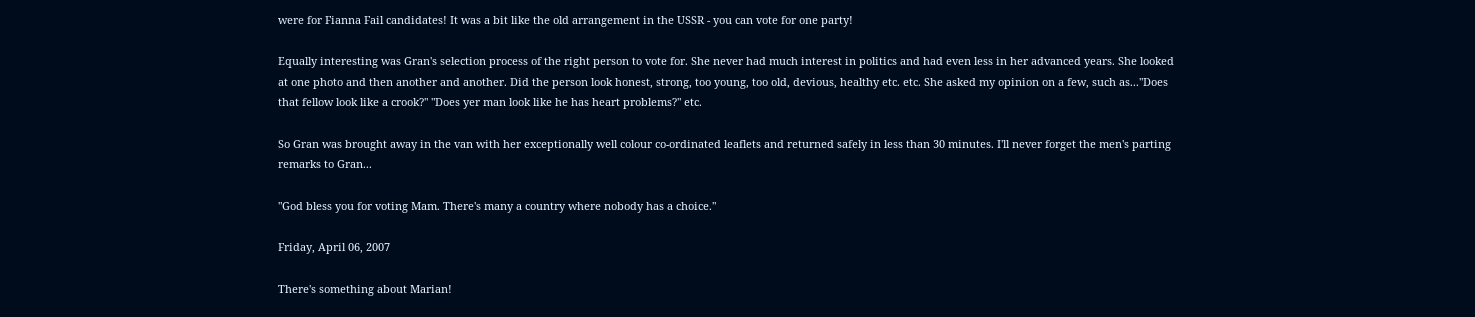were for Fianna Fail candidates! It was a bit like the old arrangement in the USSR - you can vote for one party!

Equally interesting was Gran's selection process of the right person to vote for. She never had much interest in politics and had even less in her advanced years. She looked at one photo and then another and another. Did the person look honest, strong, too young, too old, devious, healthy etc. etc. She asked my opinion on a few, such as..."Does that fellow look like a crook?" "Does yer man look like he has heart problems?" etc.

So Gran was brought away in the van with her exceptionally well colour co-ordinated leaflets and returned safely in less than 30 minutes. I'll never forget the men's parting remarks to Gran...

"God bless you for voting Mam. There's many a country where nobody has a choice."

Friday, April 06, 2007

There's something about Marian!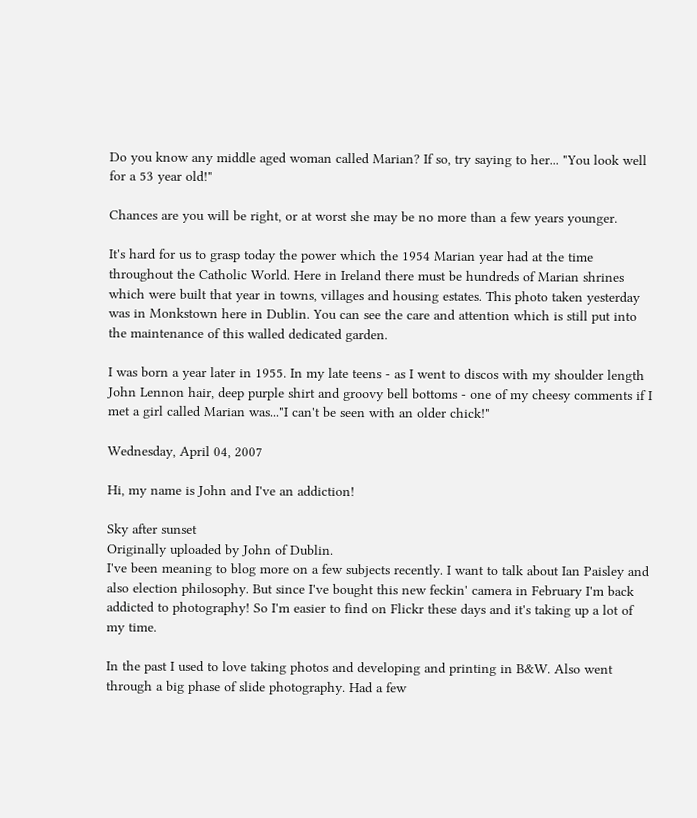Do you know any middle aged woman called Marian? If so, try saying to her... "You look well for a 53 year old!"

Chances are you will be right, or at worst she may be no more than a few years younger.

It's hard for us to grasp today the power which the 1954 Marian year had at the time throughout the Catholic World. Here in Ireland there must be hundreds of Marian shrines which were built that year in towns, villages and housing estates. This photo taken yesterday was in Monkstown here in Dublin. You can see the care and attention which is still put into the maintenance of this walled dedicated garden.

I was born a year later in 1955. In my late teens - as I went to discos with my shoulder length John Lennon hair, deep purple shirt and groovy bell bottoms - one of my cheesy comments if I met a girl called Marian was..."I can't be seen with an older chick!"

Wednesday, April 04, 2007

Hi, my name is John and I've an addiction!

Sky after sunset
Originally uploaded by John of Dublin.
I've been meaning to blog more on a few subjects recently. I want to talk about Ian Paisley and also election philosophy. But since I've bought this new feckin' camera in February I'm back addicted to photography! So I'm easier to find on Flickr these days and it's taking up a lot of my time.

In the past I used to love taking photos and developing and printing in B&W. Also went through a big phase of slide photography. Had a few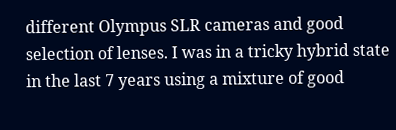different Olympus SLR cameras and good selection of lenses. I was in a tricky hybrid state in the last 7 years using a mixture of good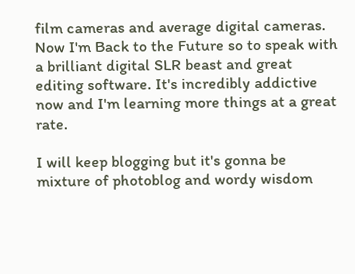film cameras and average digital cameras. Now I'm Back to the Future so to speak with a brilliant digital SLR beast and great editing software. It's incredibly addictive now and I'm learning more things at a great rate.

I will keep blogging but it's gonna be mixture of photoblog and wordy wisdom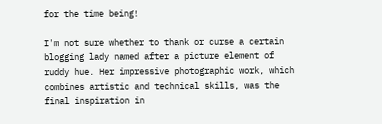for the time being!

I'm not sure whether to thank or curse a certain blogging lady named after a picture element of ruddy hue. Her impressive photographic work, which combines artistic and technical skills, was the final inspiration in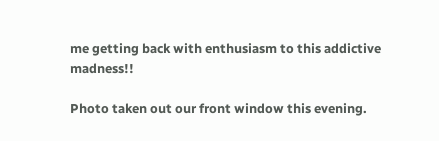me getting back with enthusiasm to this addictive madness!!

Photo taken out our front window this evening.